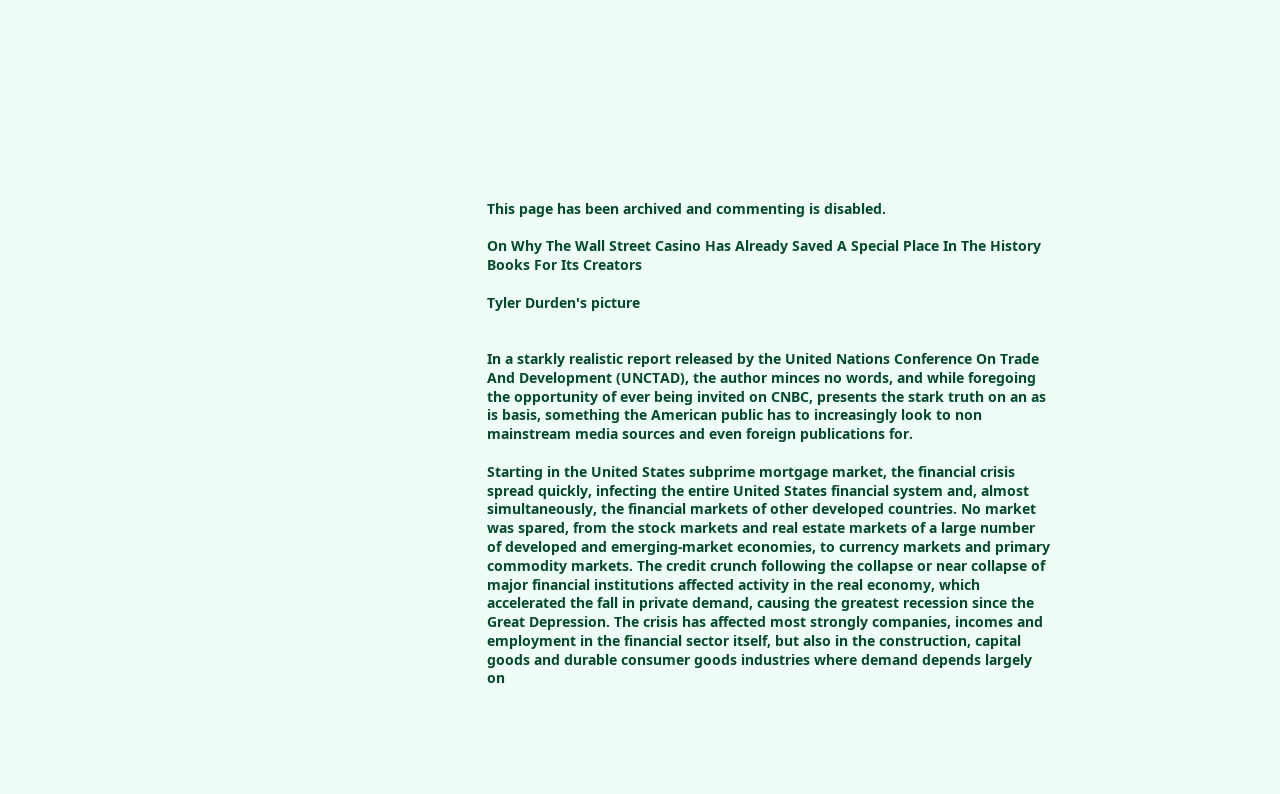This page has been archived and commenting is disabled.

On Why The Wall Street Casino Has Already Saved A Special Place In The History Books For Its Creators

Tyler Durden's picture


In a starkly realistic report released by the United Nations Conference On Trade And Development (UNCTAD), the author minces no words, and while foregoing the opportunity of ever being invited on CNBC, presents the stark truth on an as is basis, something the American public has to increasingly look to non mainstream media sources and even foreign publications for.

Starting in the United States subprime mortgage market, the financial crisis spread quickly, infecting the entire United States financial system and, almost simultaneously, the financial markets of other developed countries. No market was spared, from the stock markets and real estate markets of a large number of developed and emerging-market economies, to currency markets and primary commodity markets. The credit crunch following the collapse or near collapse of major financial institutions affected activity in the real economy, which accelerated the fall in private demand, causing the greatest recession since the Great Depression. The crisis has affected most strongly companies, incomes and employment in the financial sector itself, but also in the construction, capital goods and durable consumer goods industries where demand depends largely on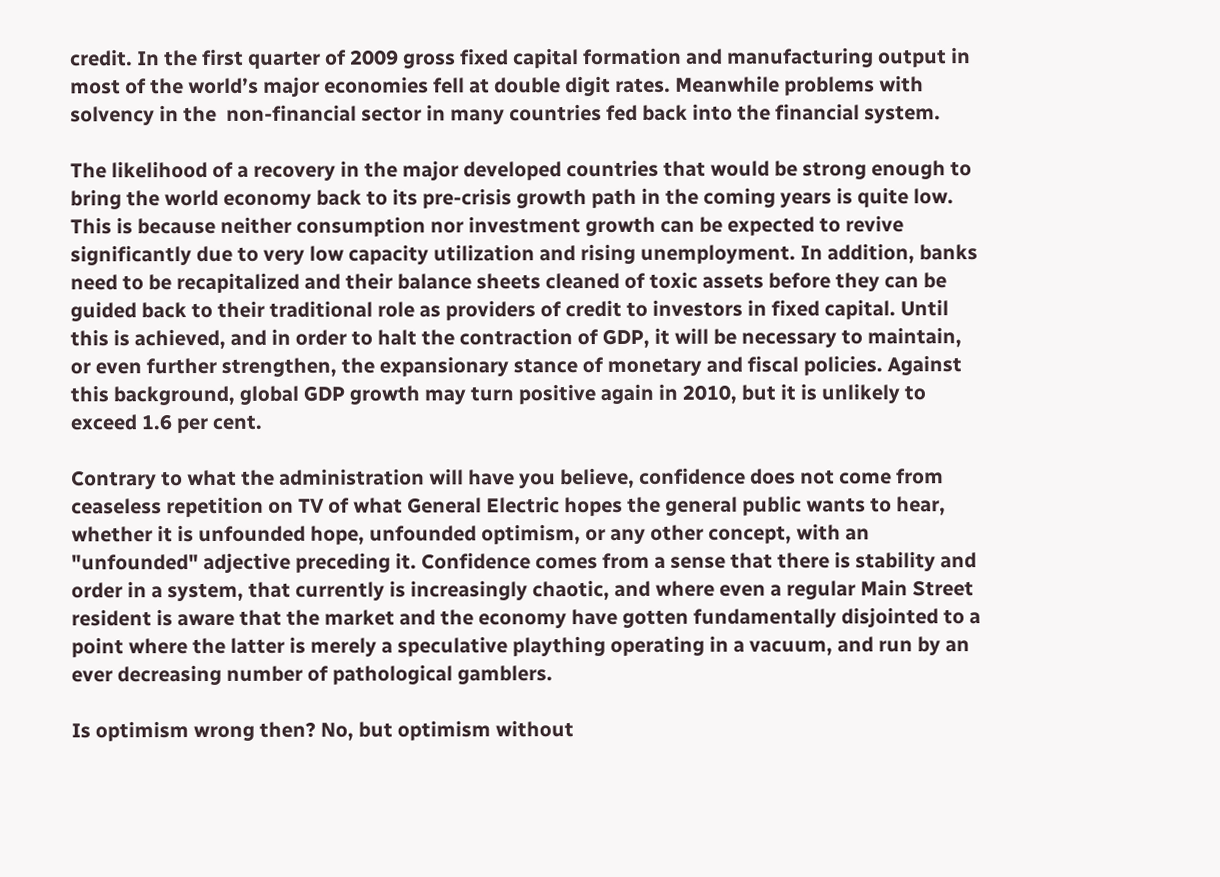credit. In the first quarter of 2009 gross fixed capital formation and manufacturing output in most of the world’s major economies fell at double digit rates. Meanwhile problems with solvency in the  non-financial sector in many countries fed back into the financial system.

The likelihood of a recovery in the major developed countries that would be strong enough to bring the world economy back to its pre-crisis growth path in the coming years is quite low. This is because neither consumption nor investment growth can be expected to revive significantly due to very low capacity utilization and rising unemployment. In addition, banks need to be recapitalized and their balance sheets cleaned of toxic assets before they can be guided back to their traditional role as providers of credit to investors in fixed capital. Until this is achieved, and in order to halt the contraction of GDP, it will be necessary to maintain, or even further strengthen, the expansionary stance of monetary and fiscal policies. Against this background, global GDP growth may turn positive again in 2010, but it is unlikely to exceed 1.6 per cent.

Contrary to what the administration will have you believe, confidence does not come from ceaseless repetition on TV of what General Electric hopes the general public wants to hear, whether it is unfounded hope, unfounded optimism, or any other concept, with an "unfounded" adjective preceding it. Confidence comes from a sense that there is stability and order in a system, that currently is increasingly chaotic, and where even a regular Main Street resident is aware that the market and the economy have gotten fundamentally disjointed to a point where the latter is merely a speculative plaything operating in a vacuum, and run by an ever decreasing number of pathological gamblers.

Is optimism wrong then? No, but optimism without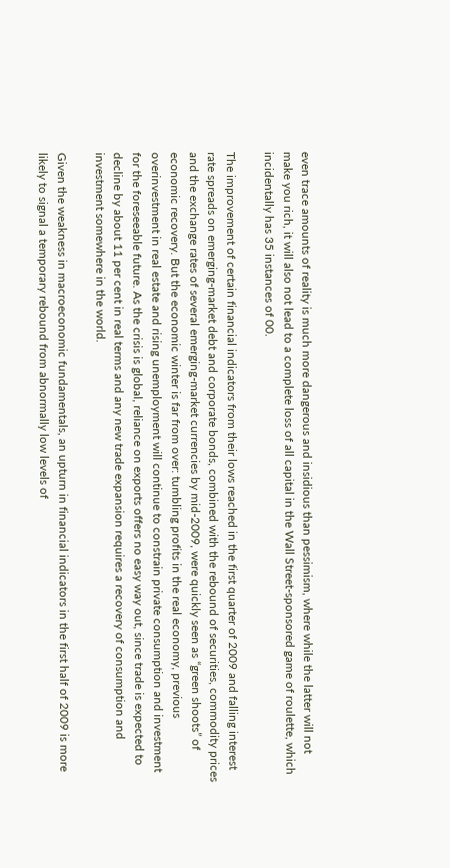even trace amounts of reality is much more dangerous and insidious than pessimism, where while the latter will not make you rich, it will also not lead to a complete loss of all capital in the Wall Street-sponsored game of roulette, which incidentally has 35 instances of 00.

The improvement of certain financial indicators from their lows reached in the first quarter of 2009 and falling interest rate spreads on emerging-market debt and corporate bonds, combined with the rebound of securities, commodity prices and the exchange rates of several emerging-market currencies by mid-2009, were quickly seen as “green shoots” of economic recovery. But the economic winter is far from over: tumbling profits in the real economy, previous overinvestment in real estate and rising unemployment will continue to constrain private consumption and investment for the foreseeable future. As the crisis is global, reliance on exports offers no easy way out, since trade is expected to decline by about 11 per cent in real terms and any new trade expansion requires a recovery of consumption and investment somewhere in the world.

Given the weakness in macroeconomic fundamentals, an upturn in financial indicators in the first half of 2009 is more likely to signal a temporary rebound from abnormally low levels of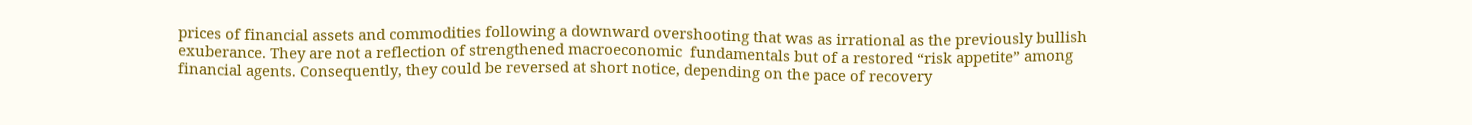prices of financial assets and commodities following a downward overshooting that was as irrational as the previously bullish exuberance. They are not a reflection of strengthened macroeconomic  fundamentals but of a restored “risk appetite” among financial agents. Consequently, they could be reversed at short notice, depending on the pace of recovery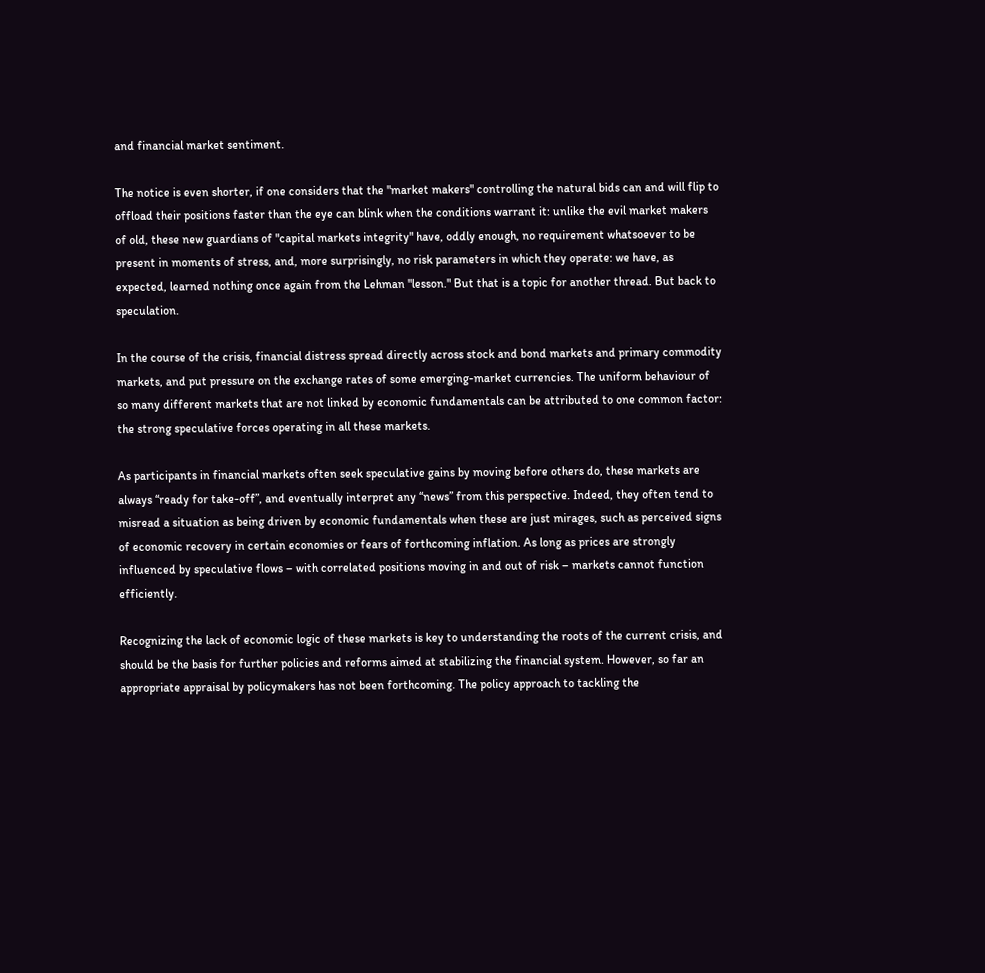and financial market sentiment.

The notice is even shorter, if one considers that the "market makers" controlling the natural bids can and will flip to offload their positions faster than the eye can blink when the conditions warrant it: unlike the evil market makers of old, these new guardians of "capital markets integrity" have, oddly enough, no requirement whatsoever to be present in moments of stress, and, more surprisingly, no risk parameters in which they operate: we have, as expected, learned nothing once again from the Lehman "lesson." But that is a topic for another thread. But back to speculation.

In the course of the crisis, financial distress spread directly across stock and bond markets and primary commodity markets, and put pressure on the exchange rates of some emerging-market currencies. The uniform behaviour of so many different markets that are not linked by economic fundamentals can be attributed to one common factor: the strong speculative forces operating in all these markets.

As participants in financial markets often seek speculative gains by moving before others do, these markets are always “ready for take-off”, and eventually interpret any “news” from this perspective. Indeed, they often tend to misread a situation as being driven by economic fundamentals when these are just mirages, such as perceived signs of economic recovery in certain economies or fears of forthcoming inflation. As long as prices are strongly influenced by speculative flows – with correlated positions moving in and out of risk – markets cannot function efficiently.

Recognizing the lack of economic logic of these markets is key to understanding the roots of the current crisis, and should be the basis for further policies and reforms aimed at stabilizing the financial system. However, so far an appropriate appraisal by policymakers has not been forthcoming. The policy approach to tackling the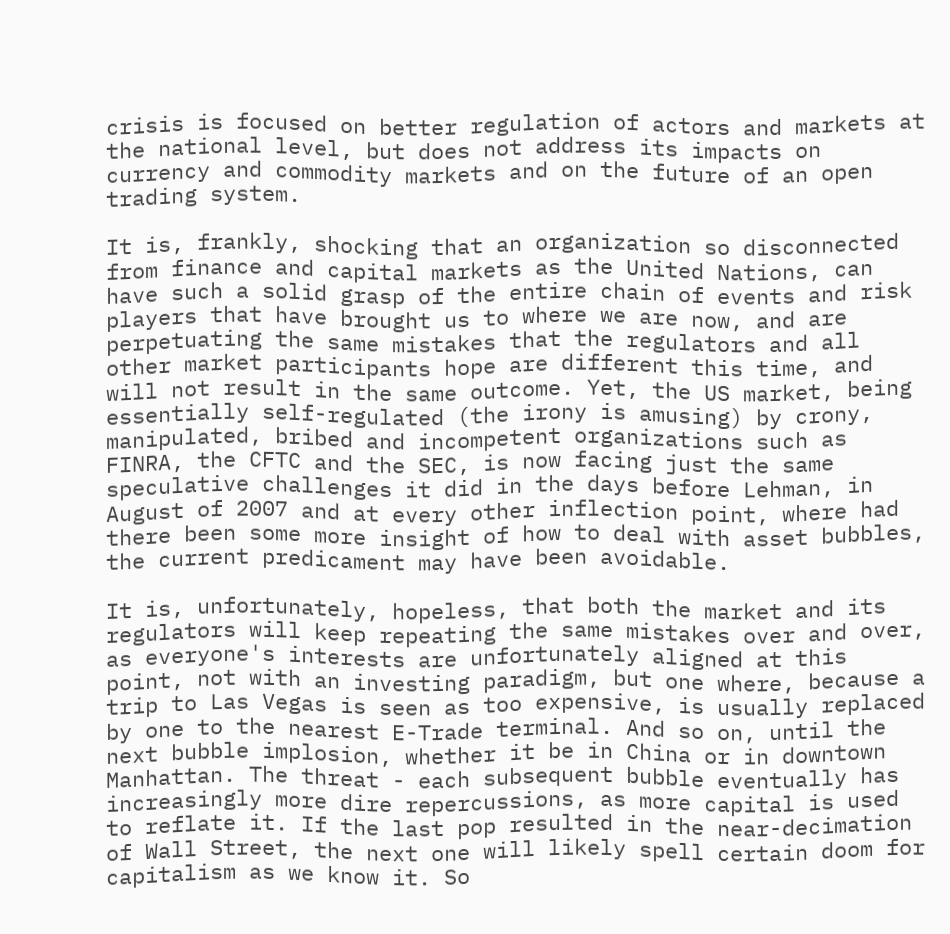crisis is focused on better regulation of actors and markets at the national level, but does not address its impacts on currency and commodity markets and on the future of an open trading system.

It is, frankly, shocking that an organization so disconnected from finance and capital markets as the United Nations, can have such a solid grasp of the entire chain of events and risk players that have brought us to where we are now, and are perpetuating the same mistakes that the regulators and all other market participants hope are different this time, and will not result in the same outcome. Yet, the US market, being essentially self-regulated (the irony is amusing) by crony, manipulated, bribed and incompetent organizations such as FINRA, the CFTC and the SEC, is now facing just the same speculative challenges it did in the days before Lehman, in August of 2007 and at every other inflection point, where had there been some more insight of how to deal with asset bubbles, the current predicament may have been avoidable.

It is, unfortunately, hopeless, that both the market and its regulators will keep repeating the same mistakes over and over, as everyone's interests are unfortunately aligned at this point, not with an investing paradigm, but one where, because a trip to Las Vegas is seen as too expensive, is usually replaced by one to the nearest E-Trade terminal. And so on, until the next bubble implosion, whether it be in China or in downtown Manhattan. The threat - each subsequent bubble eventually has increasingly more dire repercussions, as more capital is used to reflate it. If the last pop resulted in the near-decimation of Wall Street, the next one will likely spell certain doom for capitalism as we know it. So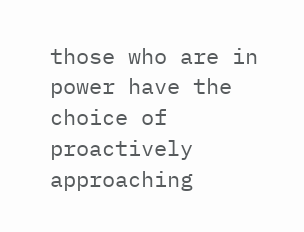those who are in power have the choice of proactively approaching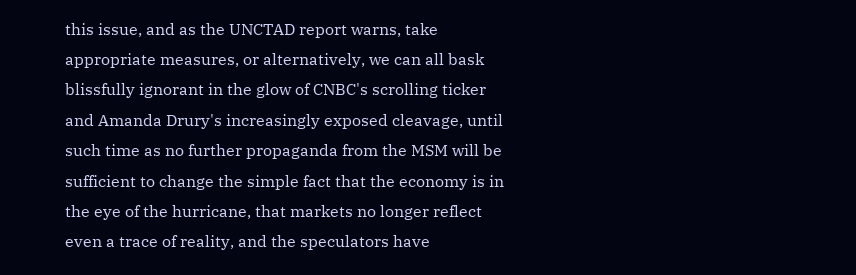this issue, and as the UNCTAD report warns, take appropriate measures, or alternatively, we can all bask blissfully ignorant in the glow of CNBC's scrolling ticker and Amanda Drury's increasingly exposed cleavage, until such time as no further propaganda from the MSM will be sufficient to change the simple fact that the economy is in the eye of the hurricane, that markets no longer reflect even a trace of reality, and the speculators have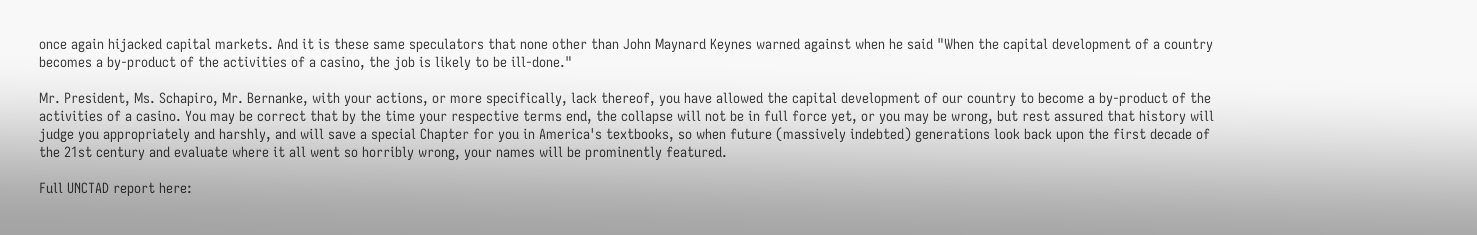once again hijacked capital markets. And it is these same speculators that none other than John Maynard Keynes warned against when he said "When the capital development of a country becomes a by-product of the activities of a casino, the job is likely to be ill-done."

Mr. President, Ms. Schapiro, Mr. Bernanke, with your actions, or more specifically, lack thereof, you have allowed the capital development of our country to become a by-product of the activities of a casino. You may be correct that by the time your respective terms end, the collapse will not be in full force yet, or you may be wrong, but rest assured that history will judge you appropriately and harshly, and will save a special Chapter for you in America's textbooks, so when future (massively indebted) generations look back upon the first decade of the 21st century and evaluate where it all went so horribly wrong, your names will be prominently featured.

Full UNCTAD report here: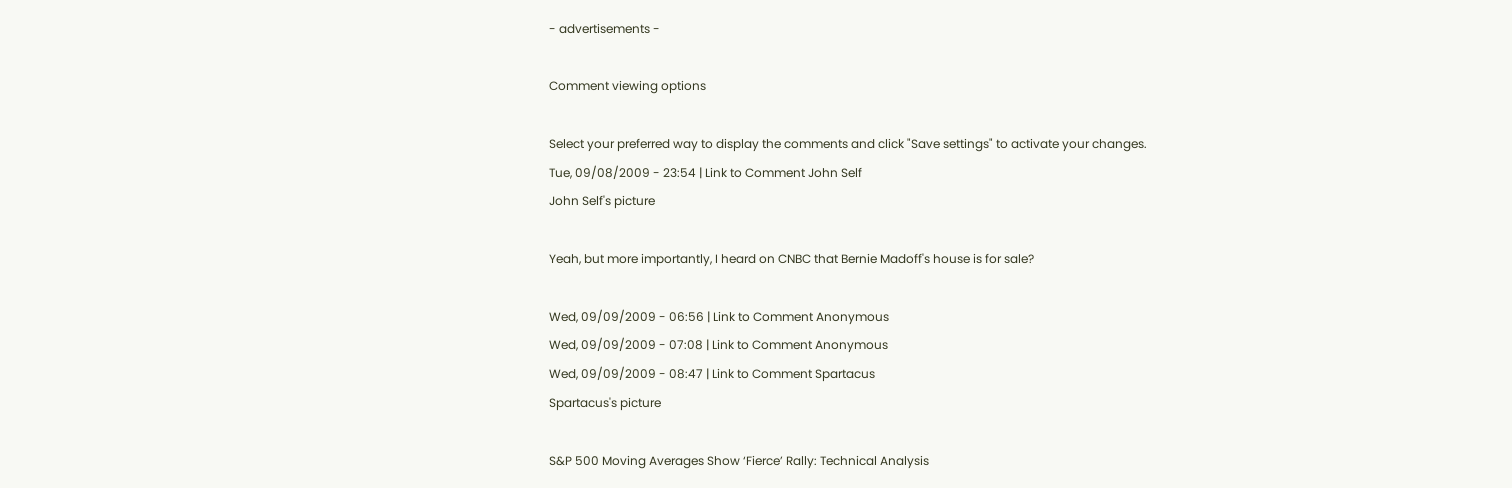- advertisements -

Comment viewing options

Select your preferred way to display the comments and click "Save settings" to activate your changes.
Tue, 09/08/2009 - 23:54 | Link to Comment John Self
John Self's picture

Yeah, but more importantly, I heard on CNBC that Bernie Madoff's house is for sale?

Wed, 09/09/2009 - 06:56 | Link to Comment Anonymous
Wed, 09/09/2009 - 07:08 | Link to Comment Anonymous
Wed, 09/09/2009 - 08:47 | Link to Comment Spartacus
Spartacus's picture

S&P 500 Moving Averages Show ‘Fierce’ Rally: Technical Analysis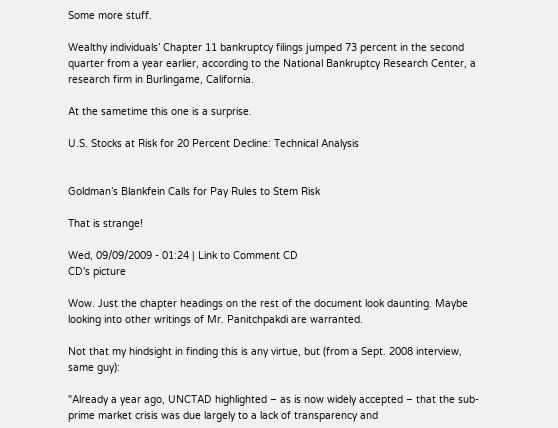Some more stuff.

Wealthy individuals’ Chapter 11 bankruptcy filings jumped 73 percent in the second quarter from a year earlier, according to the National Bankruptcy Research Center, a research firm in Burlingame, California.

At the sametime this one is a surprise.

U.S. Stocks at Risk for 20 Percent Decline: Technical Analysis


Goldman’s Blankfein Calls for Pay Rules to Stem Risk

That is strange!

Wed, 09/09/2009 - 01:24 | Link to Comment CD
CD's picture

Wow. Just the chapter headings on the rest of the document look daunting. Maybe looking into other writings of Mr. Panitchpakdi are warranted.

Not that my hindsight in finding this is any virtue, but (from a Sept. 2008 interview, same guy):

"Already a year ago, UNCTAD highlighted – as is now widely accepted – that the sub-prime market crisis was due largely to a lack of transparency and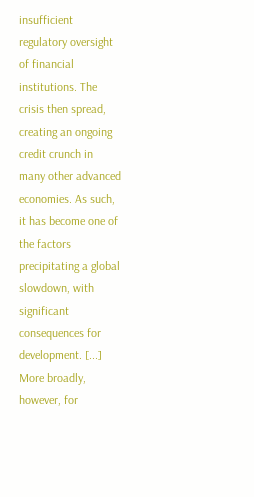insufficient regulatory oversight of financial institutions. The crisis then spread, creating an ongoing credit crunch in many other advanced economies. As such, it has become one of the factors precipitating a global slowdown, with significant consequences for development. [...] More broadly, however, for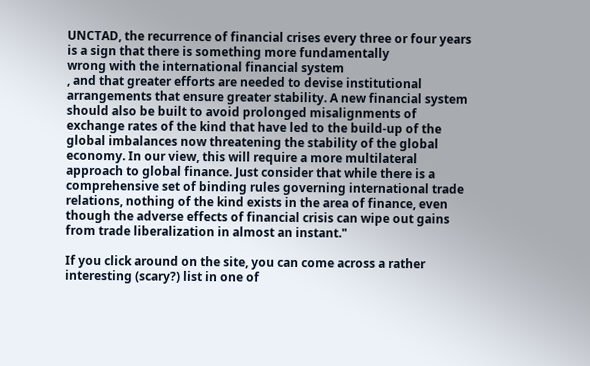UNCTAD, the recurrence of financial crises every three or four years is a sign that there is something more fundamentally
wrong with the international financial system
, and that greater efforts are needed to devise institutional arrangements that ensure greater stability. A new financial system should also be built to avoid prolonged misalignments of exchange rates of the kind that have led to the build-up of the global imbalances now threatening the stability of the global economy. In our view, this will require a more multilateral approach to global finance. Just consider that while there is a comprehensive set of binding rules governing international trade relations, nothing of the kind exists in the area of finance, even though the adverse effects of financial crisis can wipe out gains from trade liberalization in almost an instant."

If you click around on the site, you can come across a rather interesting (scary?) list in one of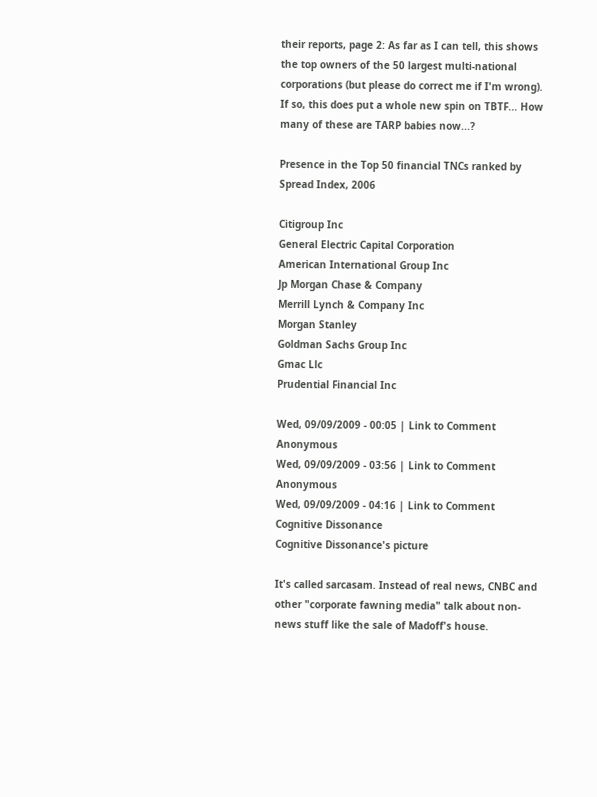their reports, page 2: As far as I can tell, this shows the top owners of the 50 largest multi-national corporations (but please do correct me if I'm wrong). If so, this does put a whole new spin on TBTF... How many of these are TARP babies now...?

Presence in the Top 50 financial TNCs ranked by Spread Index, 2006

Citigroup Inc
General Electric Capital Corporation
American International Group Inc
Jp Morgan Chase & Company
Merrill Lynch & Company Inc
Morgan Stanley
Goldman Sachs Group Inc
Gmac Llc
Prudential Financial Inc

Wed, 09/09/2009 - 00:05 | Link to Comment Anonymous
Wed, 09/09/2009 - 03:56 | Link to Comment Anonymous
Wed, 09/09/2009 - 04:16 | Link to Comment Cognitive Dissonance
Cognitive Dissonance's picture

It's called sarcasam. Instead of real news, CNBC and other "corporate fawning media" talk about non-news stuff like the sale of Madoff's house.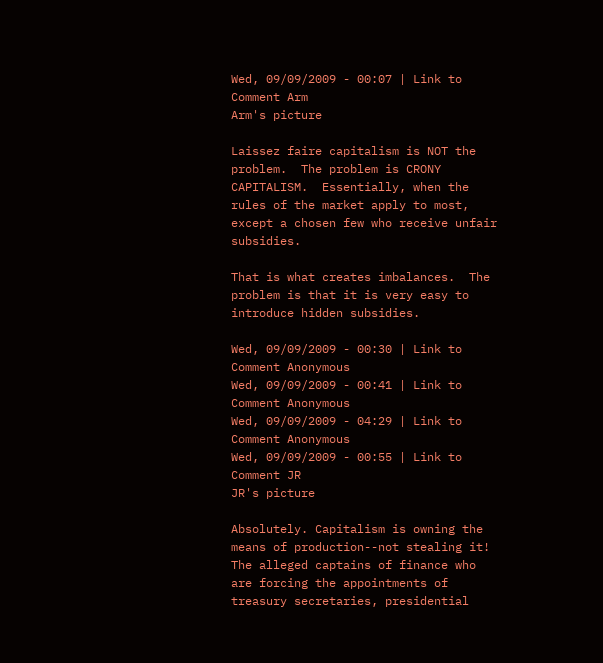Wed, 09/09/2009 - 00:07 | Link to Comment Arm
Arm's picture

Laissez faire capitalism is NOT the problem.  The problem is CRONY CAPITALISM.  Essentially, when the rules of the market apply to most, except a chosen few who receive unfair subsidies.

That is what creates imbalances.  The problem is that it is very easy to introduce hidden subsidies.

Wed, 09/09/2009 - 00:30 | Link to Comment Anonymous
Wed, 09/09/2009 - 00:41 | Link to Comment Anonymous
Wed, 09/09/2009 - 04:29 | Link to Comment Anonymous
Wed, 09/09/2009 - 00:55 | Link to Comment JR
JR's picture

Absolutely. Capitalism is owning the means of production--not stealing it!  The alleged captains of finance who are forcing the appointments of treasury secretaries, presidential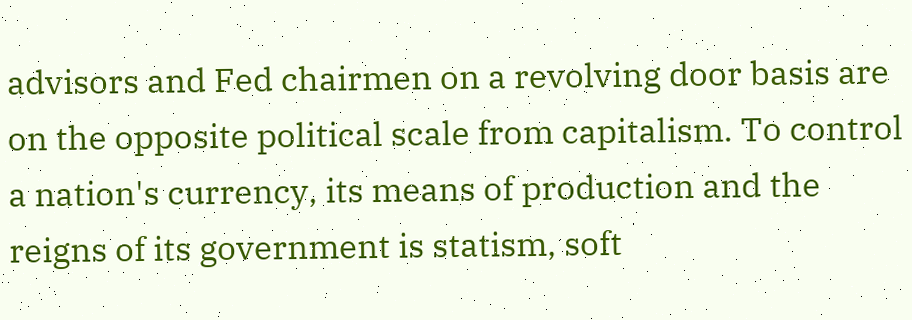advisors and Fed chairmen on a revolving door basis are on the opposite political scale from capitalism. To control a nation's currency, its means of production and the reigns of its government is statism, soft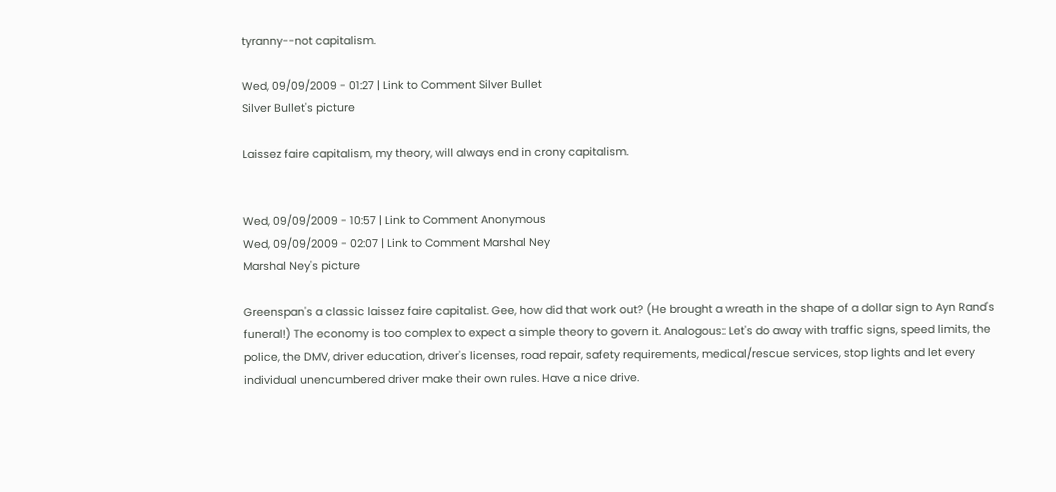tyranny--not capitalism.

Wed, 09/09/2009 - 01:27 | Link to Comment Silver Bullet
Silver Bullet's picture

Laissez faire capitalism, my theory, will always end in crony capitalism.


Wed, 09/09/2009 - 10:57 | Link to Comment Anonymous
Wed, 09/09/2009 - 02:07 | Link to Comment Marshal Ney
Marshal Ney's picture

Greenspan's a classic laissez faire capitalist. Gee, how did that work out? (He brought a wreath in the shape of a dollar sign to Ayn Rand's funeral!) The economy is too complex to expect a simple theory to govern it. Analogous:: Let's do away with traffic signs, speed limits, the police, the DMV, driver education, driver's licenses, road repair, safety requirements, medical/rescue services, stop lights and let every individual unencumbered driver make their own rules. Have a nice drive.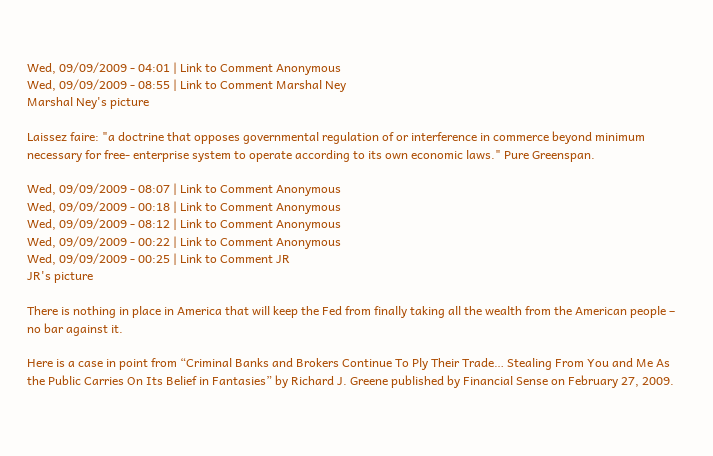Wed, 09/09/2009 - 04:01 | Link to Comment Anonymous
Wed, 09/09/2009 - 08:55 | Link to Comment Marshal Ney
Marshal Ney's picture

Laissez faire: "a doctrine that opposes governmental regulation of or interference in commerce beyond minimum necessary for free- enterprise system to operate according to its own economic laws." Pure Greenspan.

Wed, 09/09/2009 - 08:07 | Link to Comment Anonymous
Wed, 09/09/2009 - 00:18 | Link to Comment Anonymous
Wed, 09/09/2009 - 08:12 | Link to Comment Anonymous
Wed, 09/09/2009 - 00:22 | Link to Comment Anonymous
Wed, 09/09/2009 - 00:25 | Link to Comment JR
JR's picture

There is nothing in place in America that will keep the Fed from finally taking all the wealth from the American people – no bar against it.

Here is a case in point from “Criminal Banks and Brokers Continue To Ply Their Trade… Stealing From You and Me As the Public Carries On Its Belief in Fantasies” by Richard J. Greene published by Financial Sense on February 27, 2009.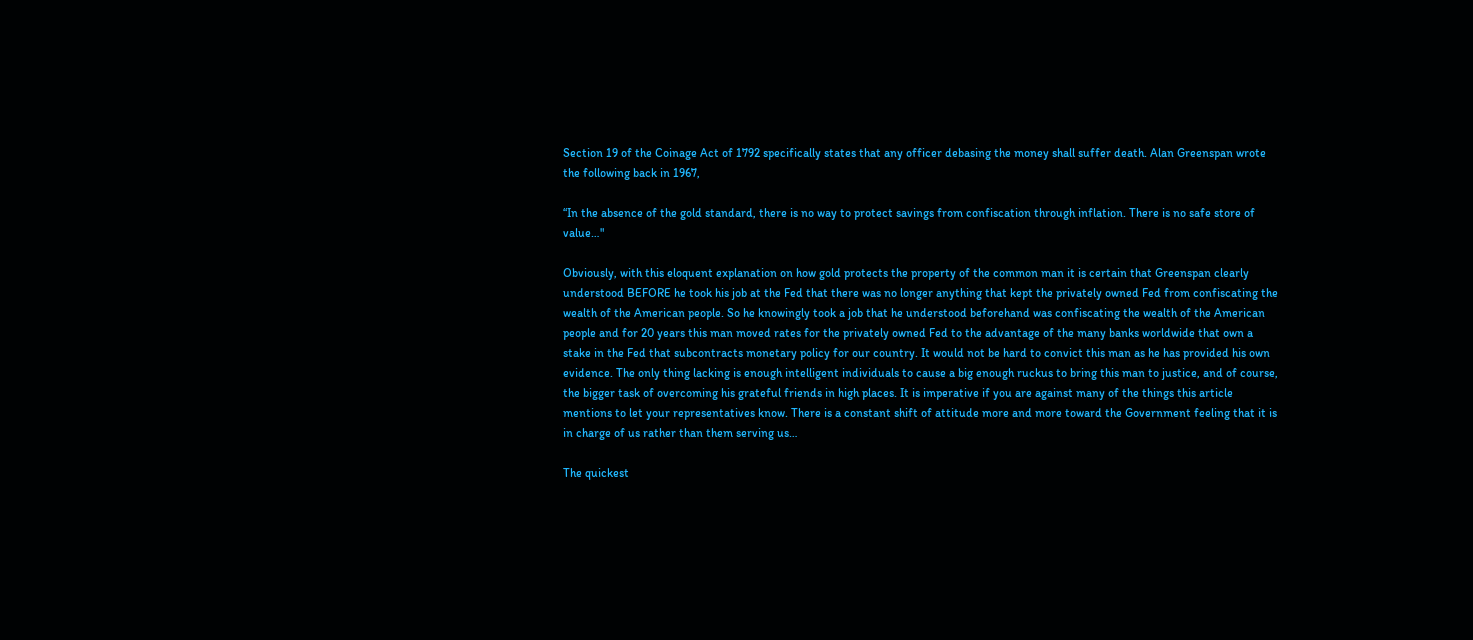Section 19 of the Coinage Act of 1792 specifically states that any officer debasing the money shall suffer death. Alan Greenspan wrote the following back in 1967,

“In the absence of the gold standard, there is no way to protect savings from confiscation through inflation. There is no safe store of value…"

Obviously, with this eloquent explanation on how gold protects the property of the common man it is certain that Greenspan clearly understood BEFORE he took his job at the Fed that there was no longer anything that kept the privately owned Fed from confiscating the wealth of the American people. So he knowingly took a job that he understood beforehand was confiscating the wealth of the American people and for 20 years this man moved rates for the privately owned Fed to the advantage of the many banks worldwide that own a stake in the Fed that subcontracts monetary policy for our country. It would not be hard to convict this man as he has provided his own evidence. The only thing lacking is enough intelligent individuals to cause a big enough ruckus to bring this man to justice, and of course, the bigger task of overcoming his grateful friends in high places. It is imperative if you are against many of the things this article mentions to let your representatives know. There is a constant shift of attitude more and more toward the Government feeling that it is in charge of us rather than them serving us…

The quickest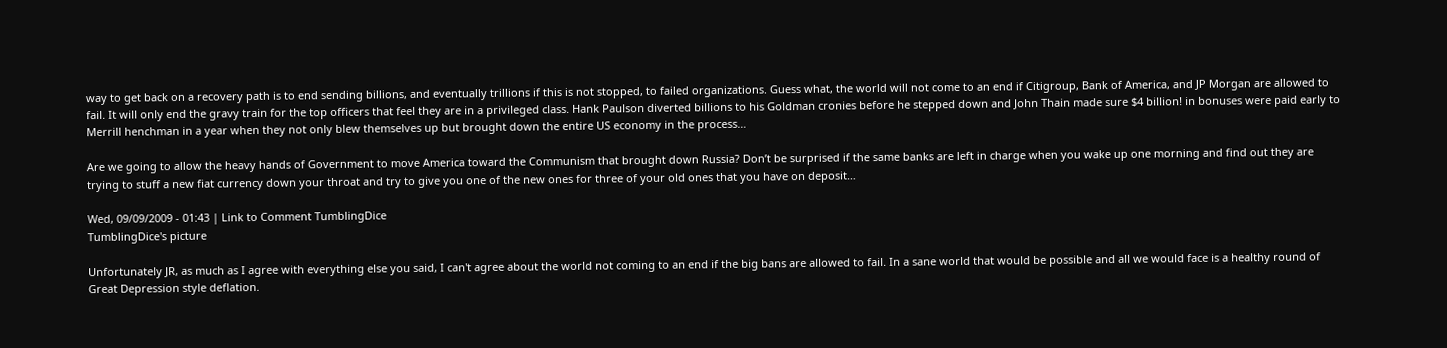way to get back on a recovery path is to end sending billions, and eventually trillions if this is not stopped, to failed organizations. Guess what, the world will not come to an end if Citigroup, Bank of America, and JP Morgan are allowed to fail. It will only end the gravy train for the top officers that feel they are in a privileged class. Hank Paulson diverted billions to his Goldman cronies before he stepped down and John Thain made sure $4 billion! in bonuses were paid early to Merrill henchman in a year when they not only blew themselves up but brought down the entire US economy in the process…

Are we going to allow the heavy hands of Government to move America toward the Communism that brought down Russia? Don’t be surprised if the same banks are left in charge when you wake up one morning and find out they are trying to stuff a new fiat currency down your throat and try to give you one of the new ones for three of your old ones that you have on deposit…

Wed, 09/09/2009 - 01:43 | Link to Comment TumblingDice
TumblingDice's picture

Unfortunately JR, as much as I agree with everything else you said, I can't agree about the world not coming to an end if the big bans are allowed to fail. In a sane world that would be possible and all we would face is a healthy round of Great Depression style deflation.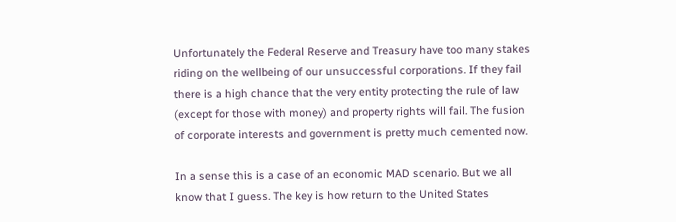Unfortunately the Federal Reserve and Treasury have too many stakes riding on the wellbeing of our unsuccessful corporations. If they fail there is a high chance that the very entity protecting the rule of law (except for those with money) and property rights will fail. The fusion of corporate interests and government is pretty much cemented now.

In a sense this is a case of an economic MAD scenario. But we all know that I guess. The key is how return to the United States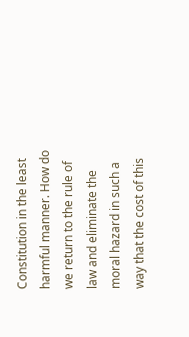Constitution in the least harmful manner. How do we return to the rule of law and eliminate the moral hazard in such a way that the cost of this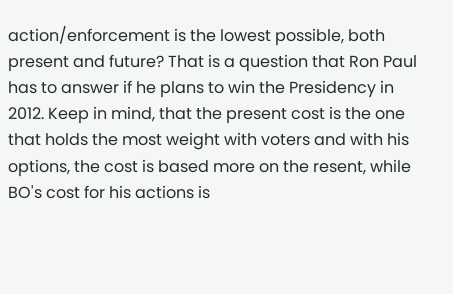action/enforcement is the lowest possible, both present and future? That is a question that Ron Paul has to answer if he plans to win the Presidency in 2012. Keep in mind, that the present cost is the one that holds the most weight with voters and with his options, the cost is based more on the resent, while BO's cost for his actions is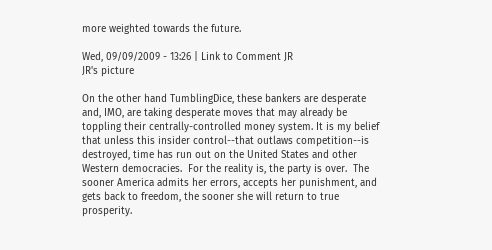more weighted towards the future.

Wed, 09/09/2009 - 13:26 | Link to Comment JR
JR's picture

On the other hand TumblingDice, these bankers are desperate and, IMO, are taking desperate moves that may already be toppling their centrally-controlled money system. It is my belief that unless this insider control--that outlaws competition--is destroyed, time has run out on the United States and other Western democracies.  For the reality is, the party is over.  The sooner America admits her errors, accepts her punishment, and gets back to freedom, the sooner she will return to true prosperity.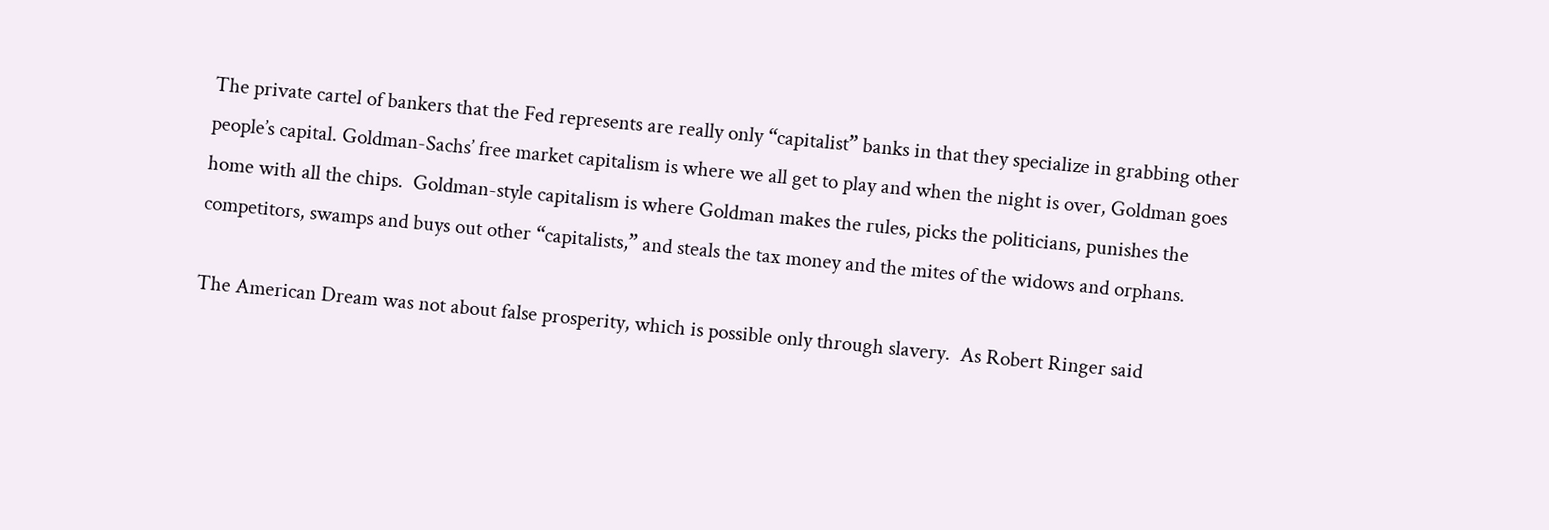The private cartel of bankers that the Fed represents are really only “capitalist” banks in that they specialize in grabbing other people’s capital. Goldman-Sachs’ free market capitalism is where we all get to play and when the night is over, Goldman goes home with all the chips.  Goldman-style capitalism is where Goldman makes the rules, picks the politicians, punishes the competitors, swamps and buys out other “capitalists,” and steals the tax money and the mites of the widows and orphans.

The American Dream was not about false prosperity, which is possible only through slavery.  As Robert Ringer said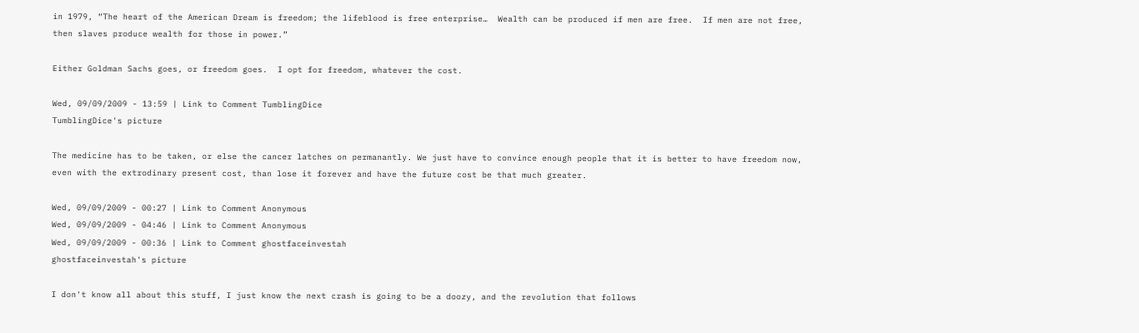in 1979, “The heart of the American Dream is freedom; the lifeblood is free enterprise…  Wealth can be produced if men are free.  If men are not free, then slaves produce wealth for those in power.”

Either Goldman Sachs goes, or freedom goes.  I opt for freedom, whatever the cost.

Wed, 09/09/2009 - 13:59 | Link to Comment TumblingDice
TumblingDice's picture

The medicine has to be taken, or else the cancer latches on permanantly. We just have to convince enough people that it is better to have freedom now, even with the extrodinary present cost, than lose it forever and have the future cost be that much greater.

Wed, 09/09/2009 - 00:27 | Link to Comment Anonymous
Wed, 09/09/2009 - 04:46 | Link to Comment Anonymous
Wed, 09/09/2009 - 00:36 | Link to Comment ghostfaceinvestah
ghostfaceinvestah's picture

I don't know all about this stuff, I just know the next crash is going to be a doozy, and the revolution that follows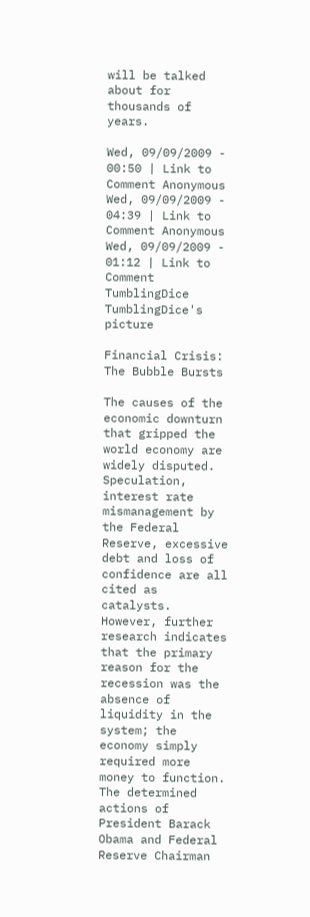will be talked about for thousands of years.

Wed, 09/09/2009 - 00:50 | Link to Comment Anonymous
Wed, 09/09/2009 - 04:39 | Link to Comment Anonymous
Wed, 09/09/2009 - 01:12 | Link to Comment TumblingDice
TumblingDice's picture

Financial Crisis: The Bubble Bursts

The causes of the economic downturn that gripped the world economy are widely disputed. Speculation, interest rate mismanagement by the Federal Reserve, excessive debt and loss of confidence are all cited as catalysts. However, further research indicates that the primary reason for the recession was the absence of liquidity in the system; the economy simply required more money to function. The determined actions of President Barack Obama and Federal Reserve Chairman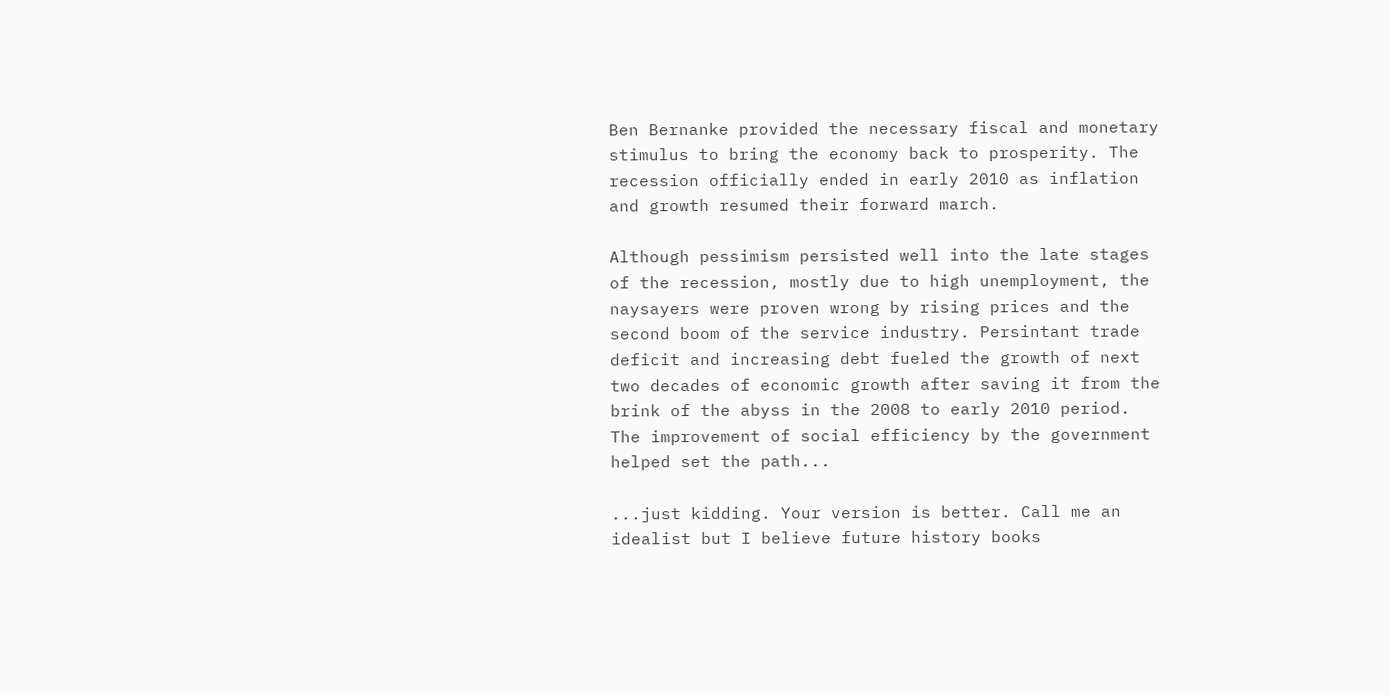Ben Bernanke provided the necessary fiscal and monetary stimulus to bring the economy back to prosperity. The recession officially ended in early 2010 as inflation and growth resumed their forward march.

Although pessimism persisted well into the late stages of the recession, mostly due to high unemployment, the naysayers were proven wrong by rising prices and the second boom of the service industry. Persintant trade deficit and increasing debt fueled the growth of next two decades of economic growth after saving it from the brink of the abyss in the 2008 to early 2010 period. The improvement of social efficiency by the government helped set the path...

...just kidding. Your version is better. Call me an idealist but I believe future history books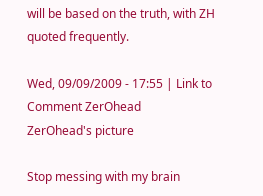will be based on the truth, with ZH quoted frequently.

Wed, 09/09/2009 - 17:55 | Link to Comment ZerOhead
ZerOhead's picture

Stop messing with my brain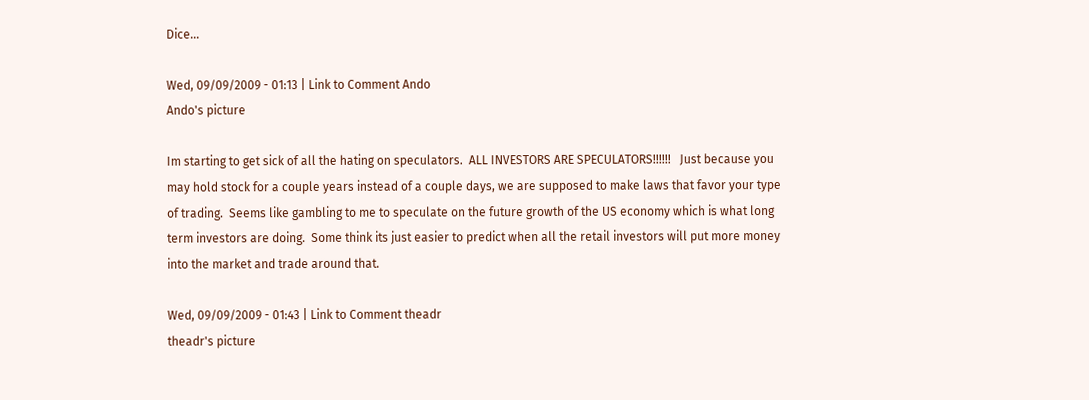Dice...

Wed, 09/09/2009 - 01:13 | Link to Comment Ando
Ando's picture

Im starting to get sick of all the hating on speculators.  ALL INVESTORS ARE SPECULATORS!!!!!!   Just because you may hold stock for a couple years instead of a couple days, we are supposed to make laws that favor your type of trading.  Seems like gambling to me to speculate on the future growth of the US economy which is what long term investors are doing.  Some think its just easier to predict when all the retail investors will put more money into the market and trade around that.

Wed, 09/09/2009 - 01:43 | Link to Comment theadr
theadr's picture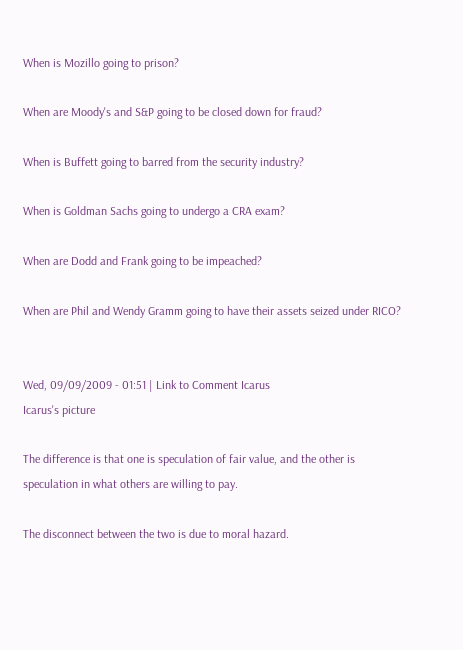When is Mozillo going to prison?

When are Moody's and S&P going to be closed down for fraud?

When is Buffett going to barred from the security industry?

When is Goldman Sachs going to undergo a CRA exam?

When are Dodd and Frank going to be impeached?

When are Phil and Wendy Gramm going to have their assets seized under RICO?


Wed, 09/09/2009 - 01:51 | Link to Comment Icarus
Icarus's picture

The difference is that one is speculation of fair value, and the other is speculation in what others are willing to pay.

The disconnect between the two is due to moral hazard.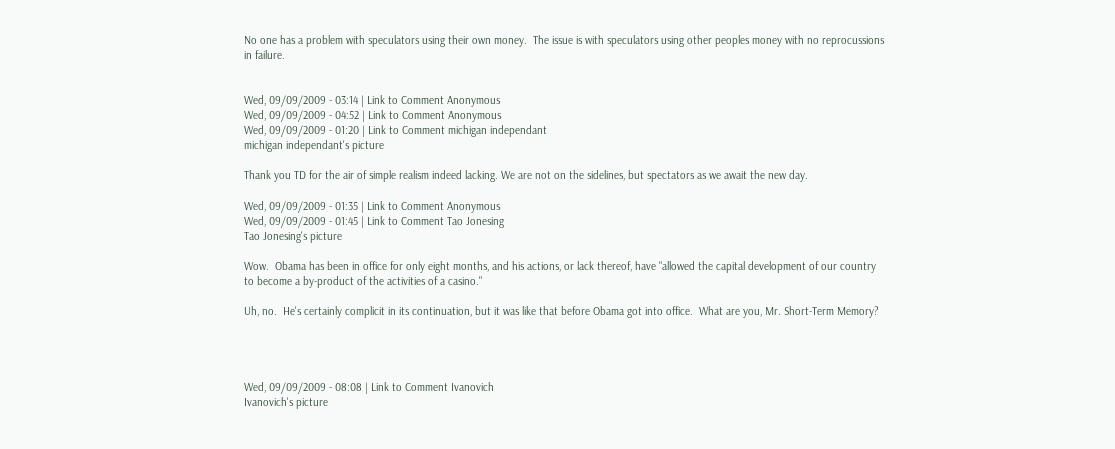No one has a problem with speculators using their own money.  The issue is with speculators using other peoples money with no reprocussions in failure.


Wed, 09/09/2009 - 03:14 | Link to Comment Anonymous
Wed, 09/09/2009 - 04:52 | Link to Comment Anonymous
Wed, 09/09/2009 - 01:20 | Link to Comment michigan independant
michigan independant's picture

Thank you TD for the air of simple realism indeed lacking. We are not on the sidelines, but spectators as we await the new day.

Wed, 09/09/2009 - 01:35 | Link to Comment Anonymous
Wed, 09/09/2009 - 01:45 | Link to Comment Tao Jonesing
Tao Jonesing's picture

Wow.  Obama has been in office for only eight months, and his actions, or lack thereof, have "allowed the capital development of our country to become a by-product of the activities of a casino."

Uh, no.  He's certainly complicit in its continuation, but it was like that before Obama got into office.  What are you, Mr. Short-Term Memory?




Wed, 09/09/2009 - 08:08 | Link to Comment Ivanovich
Ivanovich's picture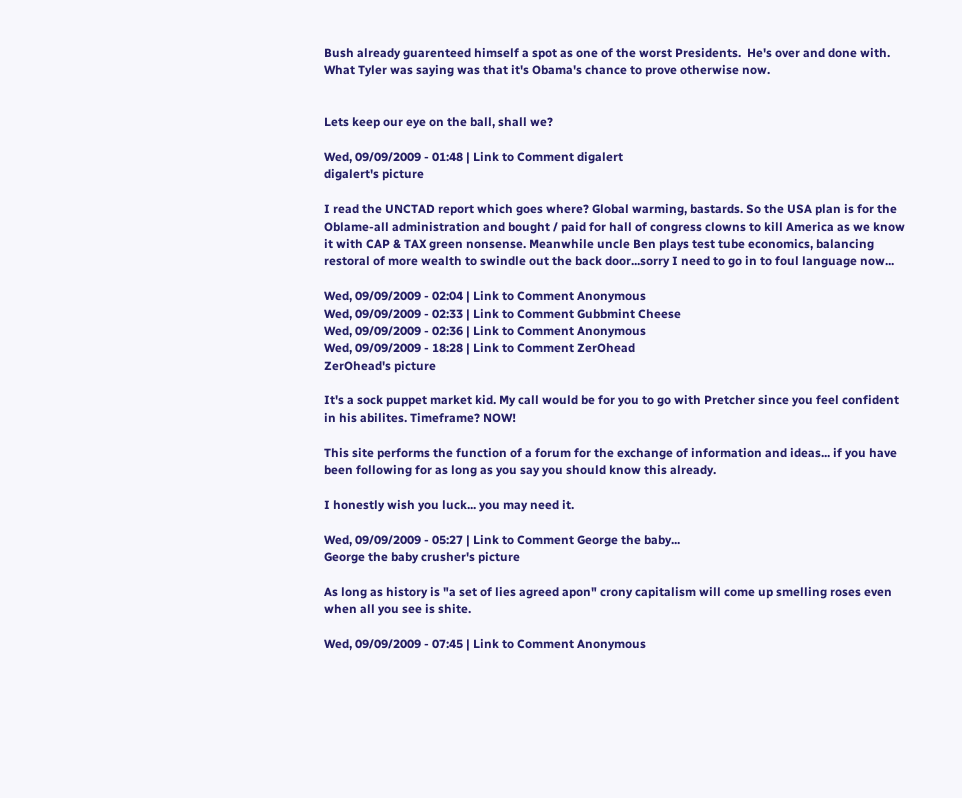Bush already guarenteed himself a spot as one of the worst Presidents.  He's over and done with.  What Tyler was saying was that it's Obama's chance to prove otherwise now.


Lets keep our eye on the ball, shall we?

Wed, 09/09/2009 - 01:48 | Link to Comment digalert
digalert's picture

I read the UNCTAD report which goes where? Global warming, bastards. So the USA plan is for the Oblame-all administration and bought / paid for hall of congress clowns to kill America as we know it with CAP & TAX green nonsense. Meanwhile uncle Ben plays test tube economics, balancing restoral of more wealth to swindle out the back door...sorry I need to go in to foul language now...

Wed, 09/09/2009 - 02:04 | Link to Comment Anonymous
Wed, 09/09/2009 - 02:33 | Link to Comment Gubbmint Cheese
Wed, 09/09/2009 - 02:36 | Link to Comment Anonymous
Wed, 09/09/2009 - 18:28 | Link to Comment ZerOhead
ZerOhead's picture

It's a sock puppet market kid. My call would be for you to go with Pretcher since you feel confident in his abilites. Timeframe? NOW!

This site performs the function of a forum for the exchange of information and ideas... if you have been following for as long as you say you should know this already.

I honestly wish you luck... you may need it.

Wed, 09/09/2009 - 05:27 | Link to Comment George the baby...
George the baby crusher's picture

As long as history is "a set of lies agreed apon" crony capitalism will come up smelling roses even when all you see is shite.

Wed, 09/09/2009 - 07:45 | Link to Comment Anonymous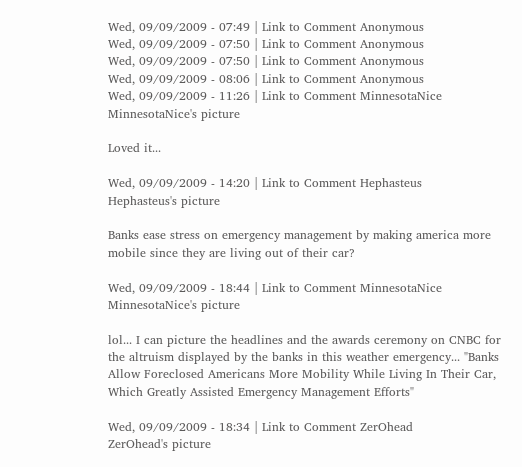Wed, 09/09/2009 - 07:49 | Link to Comment Anonymous
Wed, 09/09/2009 - 07:50 | Link to Comment Anonymous
Wed, 09/09/2009 - 07:50 | Link to Comment Anonymous
Wed, 09/09/2009 - 08:06 | Link to Comment Anonymous
Wed, 09/09/2009 - 11:26 | Link to Comment MinnesotaNice
MinnesotaNice's picture

Loved it...

Wed, 09/09/2009 - 14:20 | Link to Comment Hephasteus
Hephasteus's picture

Banks ease stress on emergency management by making america more mobile since they are living out of their car?

Wed, 09/09/2009 - 18:44 | Link to Comment MinnesotaNice
MinnesotaNice's picture

lol... I can picture the headlines and the awards ceremony on CNBC for the altruism displayed by the banks in this weather emergency... "Banks Allow Foreclosed Americans More Mobility While Living In Their Car, Which Greatly Assisted Emergency Management Efforts"

Wed, 09/09/2009 - 18:34 | Link to Comment ZerOhead
ZerOhead's picture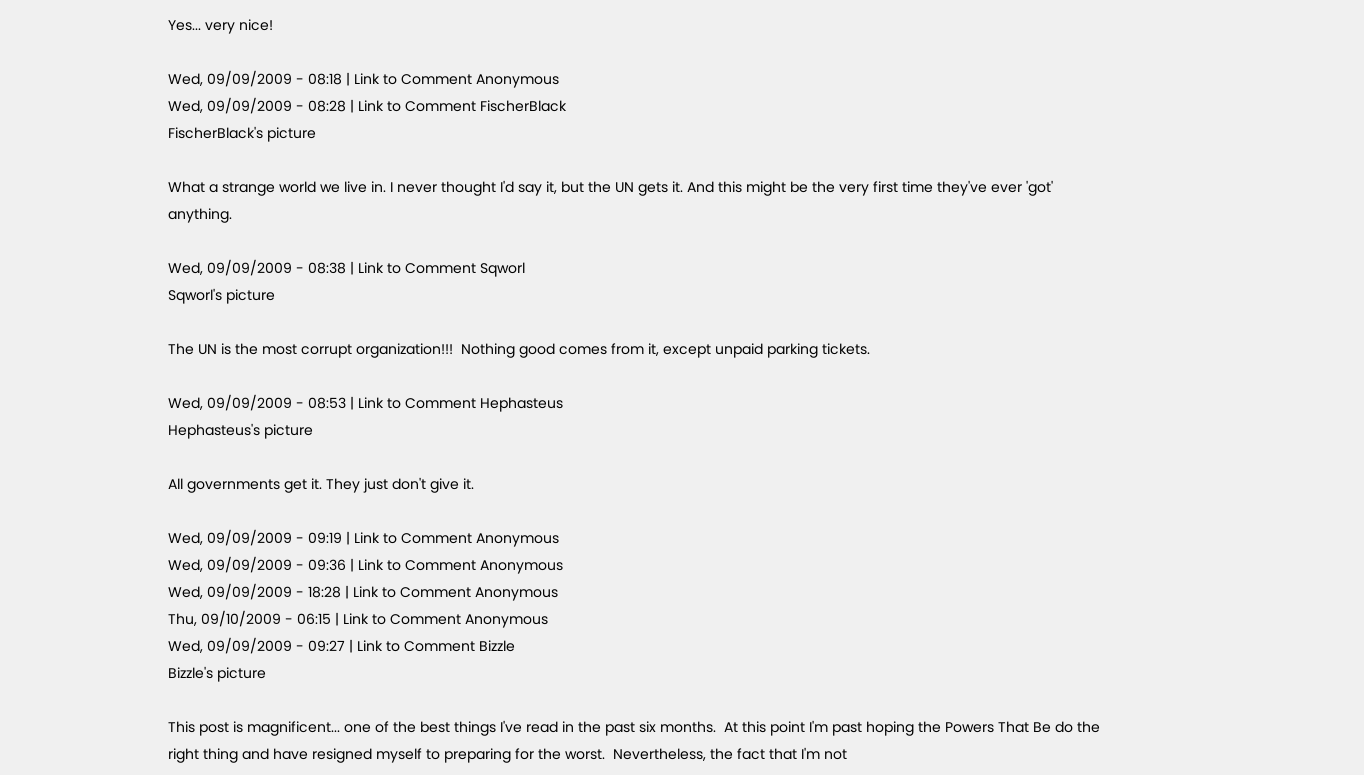Yes... very nice!

Wed, 09/09/2009 - 08:18 | Link to Comment Anonymous
Wed, 09/09/2009 - 08:28 | Link to Comment FischerBlack
FischerBlack's picture

What a strange world we live in. I never thought I'd say it, but the UN gets it. And this might be the very first time they've ever 'got' anything.

Wed, 09/09/2009 - 08:38 | Link to Comment Sqworl
Sqworl's picture

The UN is the most corrupt organization!!!  Nothing good comes from it, except unpaid parking tickets.

Wed, 09/09/2009 - 08:53 | Link to Comment Hephasteus
Hephasteus's picture

All governments get it. They just don't give it.

Wed, 09/09/2009 - 09:19 | Link to Comment Anonymous
Wed, 09/09/2009 - 09:36 | Link to Comment Anonymous
Wed, 09/09/2009 - 18:28 | Link to Comment Anonymous
Thu, 09/10/2009 - 06:15 | Link to Comment Anonymous
Wed, 09/09/2009 - 09:27 | Link to Comment Bizzle
Bizzle's picture

This post is magnificent... one of the best things I've read in the past six months.  At this point I'm past hoping the Powers That Be do the right thing and have resigned myself to preparing for the worst.  Nevertheless, the fact that I'm not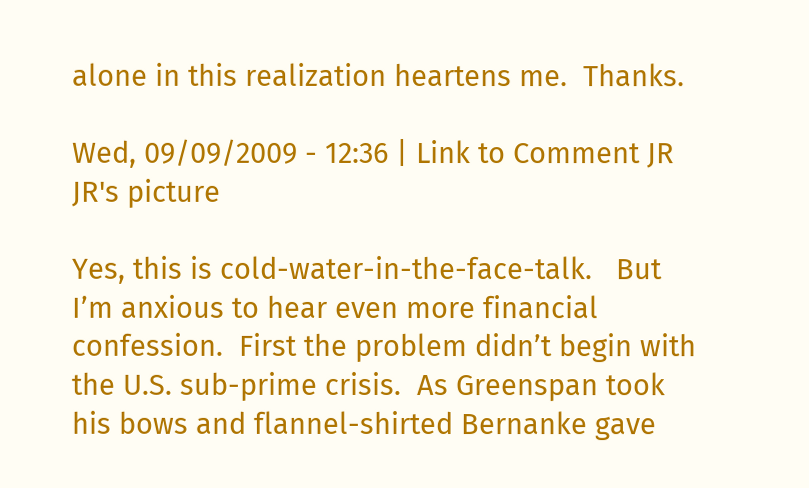alone in this realization heartens me.  Thanks.

Wed, 09/09/2009 - 12:36 | Link to Comment JR
JR's picture

Yes, this is cold-water-in-the-face-talk.   But I’m anxious to hear even more financial confession.  First the problem didn’t begin with the U.S. sub-prime crisis.  As Greenspan took his bows and flannel-shirted Bernanke gave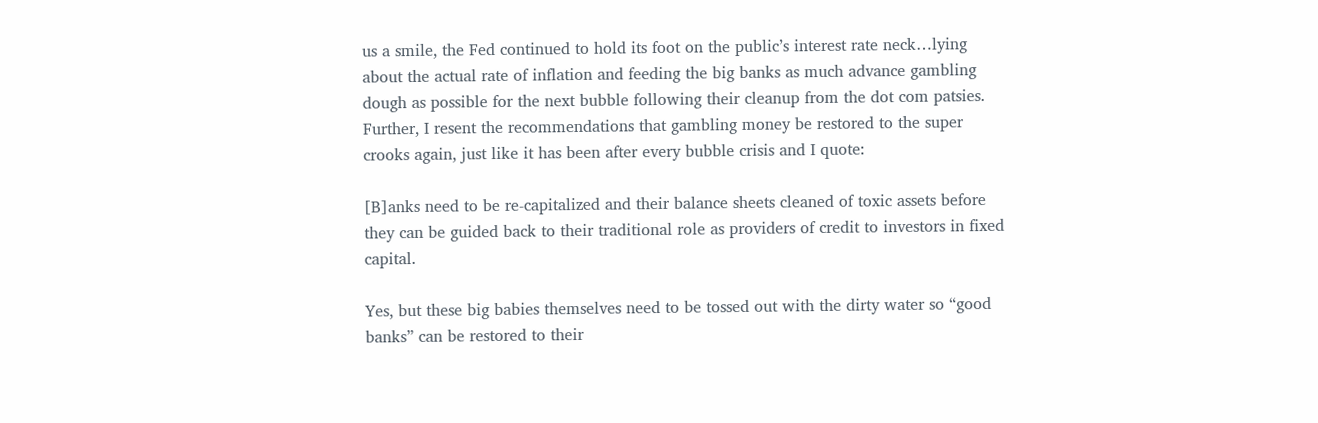us a smile, the Fed continued to hold its foot on the public’s interest rate neck…lying about the actual rate of inflation and feeding the big banks as much advance gambling dough as possible for the next bubble following their cleanup from the dot com patsies.  Further, I resent the recommendations that gambling money be restored to the super crooks again, just like it has been after every bubble crisis and I quote:

[B]anks need to be re-capitalized and their balance sheets cleaned of toxic assets before they can be guided back to their traditional role as providers of credit to investors in fixed capital.

Yes, but these big babies themselves need to be tossed out with the dirty water so “good banks” can be restored to their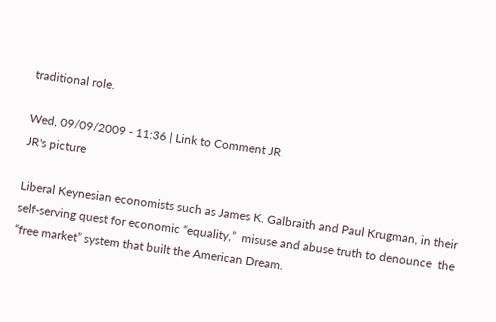traditional role.

Wed, 09/09/2009 - 11:36 | Link to Comment JR
JR's picture

Liberal Keynesian economists such as James K. Galbraith and Paul Krugman, in their self-serving quest for economic “equality,”  misuse and abuse truth to denounce  the “free market” system that built the American Dream.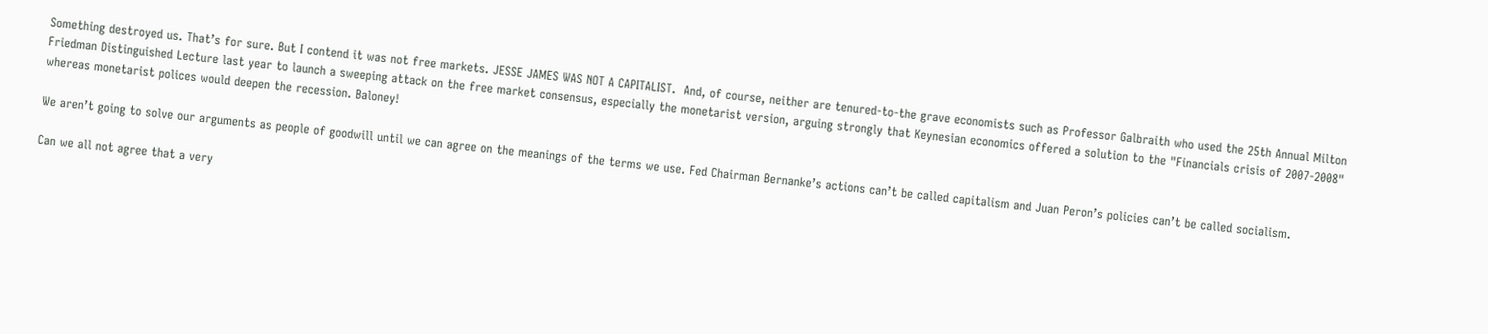Something destroyed us. That’s for sure. But I contend it was not free markets. JESSE JAMES WAS NOT A CAPITALIST.  And, of course, neither are tenured-to-the grave economists such as Professor Galbraith who used the 25th Annual Milton Friedman Distinguished Lecture last year to launch a sweeping attack on the free market consensus, especially the monetarist version, arguing strongly that Keynesian economics offered a solution to the "Financials crisis of 2007-2008" whereas monetarist polices would deepen the recession. Baloney!

We aren’t going to solve our arguments as people of goodwill until we can agree on the meanings of the terms we use. Fed Chairman Bernanke’s actions can’t be called capitalism and Juan Peron’s policies can’t be called socialism.

Can we all not agree that a very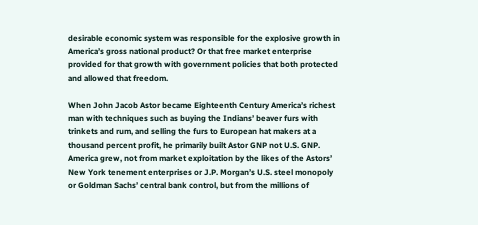desirable economic system was responsible for the explosive growth in America’s gross national product? Or that free market enterprise provided for that growth with government policies that both protected and allowed that freedom.

When John Jacob Astor became Eighteenth Century America’s richest man with techniques such as buying the Indians’ beaver furs with trinkets and rum, and selling the furs to European hat makers at a thousand percent profit, he primarily built Astor GNP not U.S. GNP.  America grew, not from market exploitation by the likes of the Astors’ New York tenement enterprises or J.P. Morgan’s U.S. steel monopoly or Goldman Sachs’ central bank control, but from the millions of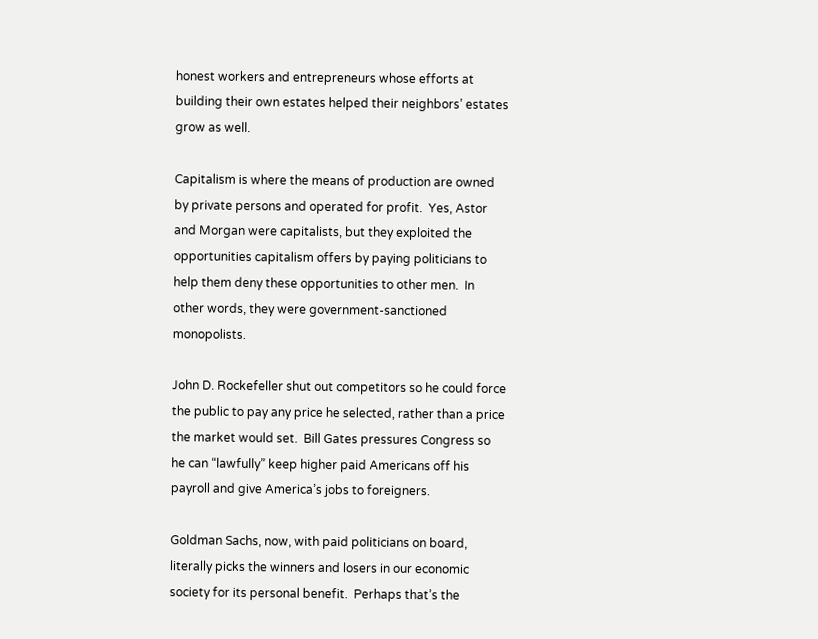honest workers and entrepreneurs whose efforts at building their own estates helped their neighbors’ estates grow as well.

Capitalism is where the means of production are owned by private persons and operated for profit.  Yes, Astor and Morgan were capitalists, but they exploited the opportunities capitalism offers by paying politicians to help them deny these opportunities to other men.  In other words, they were government-sanctioned monopolists.

John D. Rockefeller shut out competitors so he could force the public to pay any price he selected, rather than a price the market would set.  Bill Gates pressures Congress so he can “lawfully” keep higher paid Americans off his payroll and give America’s jobs to foreigners.

Goldman Sachs, now, with paid politicians on board, literally picks the winners and losers in our economic society for its personal benefit.  Perhaps that’s the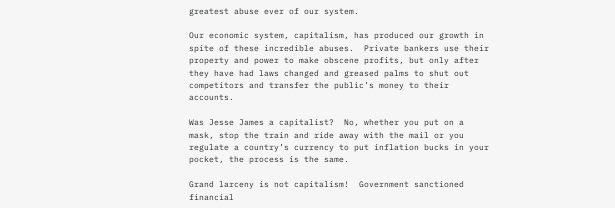greatest abuse ever of our system.

Our economic system, capitalism, has produced our growth in spite of these incredible abuses.  Private bankers use their property and power to make obscene profits, but only after they have had laws changed and greased palms to shut out competitors and transfer the public’s money to their accounts.

Was Jesse James a capitalist?  No, whether you put on a mask, stop the train and ride away with the mail or you regulate a country’s currency to put inflation bucks in your pocket, the process is the same.

Grand larceny is not capitalism!  Government sanctioned financial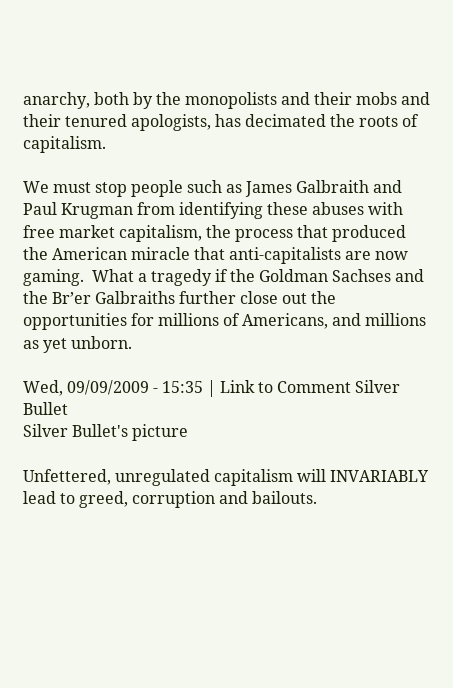anarchy, both by the monopolists and their mobs and their tenured apologists, has decimated the roots of capitalism.

We must stop people such as James Galbraith and Paul Krugman from identifying these abuses with free market capitalism, the process that produced the American miracle that anti-capitalists are now gaming.  What a tragedy if the Goldman Sachses and the Br’er Galbraiths further close out the opportunities for millions of Americans, and millions as yet unborn.

Wed, 09/09/2009 - 15:35 | Link to Comment Silver Bullet
Silver Bullet's picture

Unfettered, unregulated capitalism will INVARIABLY lead to greed, corruption and bailouts.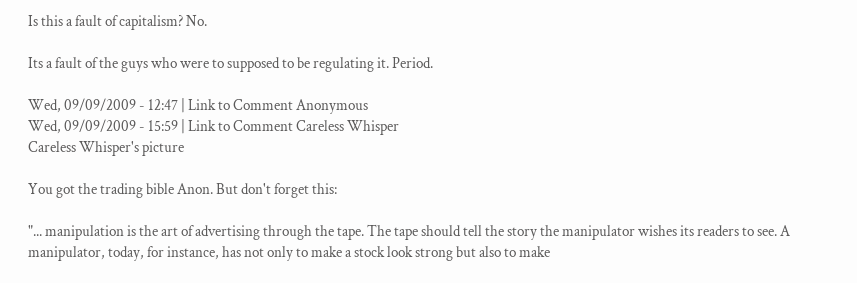Is this a fault of capitalism? No.

Its a fault of the guys who were to supposed to be regulating it. Period.

Wed, 09/09/2009 - 12:47 | Link to Comment Anonymous
Wed, 09/09/2009 - 15:59 | Link to Comment Careless Whisper
Careless Whisper's picture

You got the trading bible Anon. But don't forget this:

"... manipulation is the art of advertising through the tape. The tape should tell the story the manipulator wishes its readers to see. A manipulator, today, for instance, has not only to make a stock look strong but also to make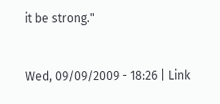it be strong."


Wed, 09/09/2009 - 18:26 | Link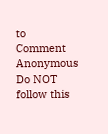to Comment Anonymous
Do NOT follow this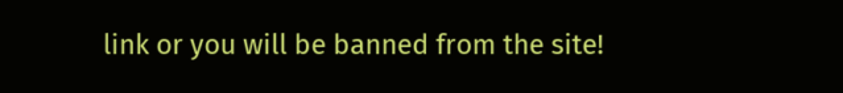link or you will be banned from the site!